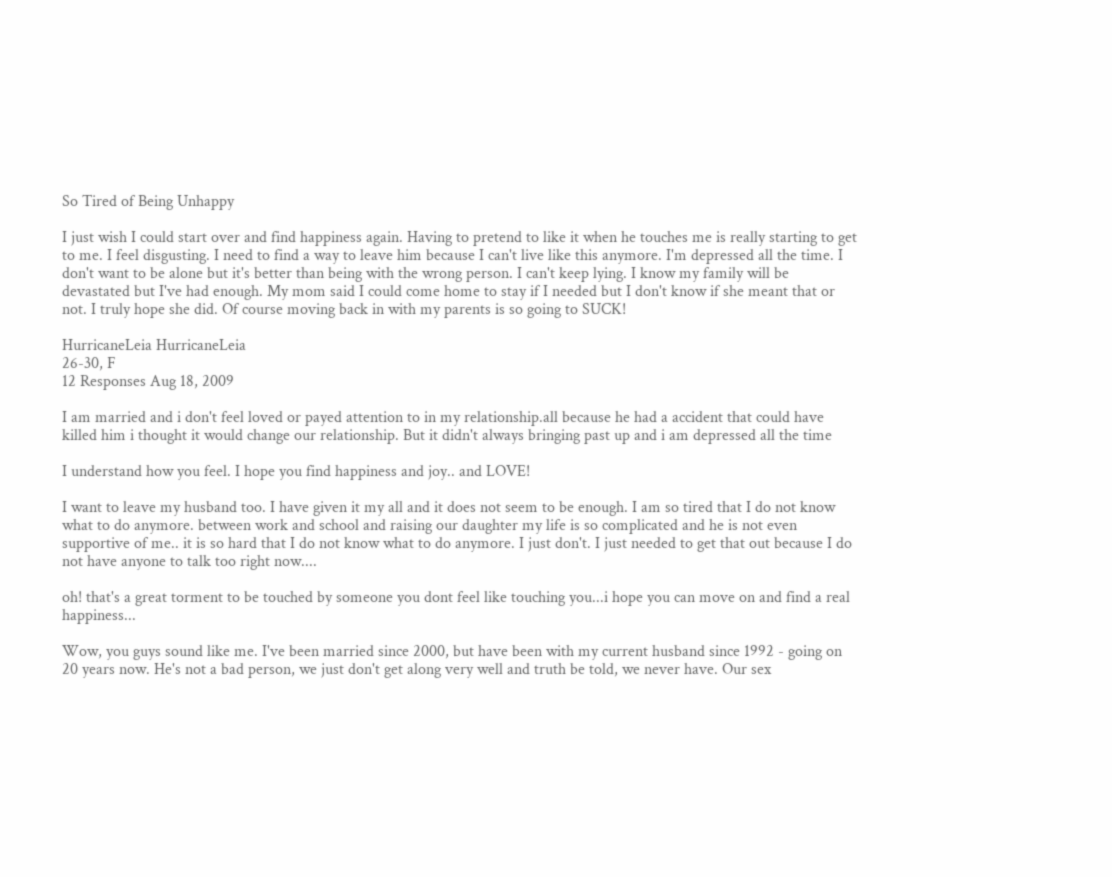So Tired of Being Unhappy

I just wish I could start over and find happiness again. Having to pretend to like it when he touches me is really starting to get to me. I feel disgusting. I need to find a way to leave him because I can't live like this anymore. I'm depressed all the time. I don't want to be alone but it's better than being with the wrong person. I can't keep lying. I know my family will be devastated but I've had enough. My mom said I could come home to stay if I needed but I don't know if she meant that or not. I truly hope she did. Of course moving back in with my parents is so going to SUCK!

HurricaneLeia HurricaneLeia
26-30, F
12 Responses Aug 18, 2009

I am married and i don't feel loved or payed attention to in my relationship.all because he had a accident that could have killed him i thought it would change our relationship. But it didn't always bringing past up and i am depressed all the time

I understand how you feel. I hope you find happiness and joy.. and LOVE!

I want to leave my husband too. I have given it my all and it does not seem to be enough. I am so tired that I do not know what to do anymore. between work and school and raising our daughter my life is so complicated and he is not even supportive of me.. it is so hard that I do not know what to do anymore. I just don't. I just needed to get that out because I do not have anyone to talk too right now....

oh! that's a great torment to be touched by someone you dont feel like touching you...i hope you can move on and find a real happiness...

Wow, you guys sound like me. I've been married since 2000, but have been with my current husband since 1992 - going on 20 years now. He's not a bad person, we just don't get along very well and truth be told, we never have. Our sex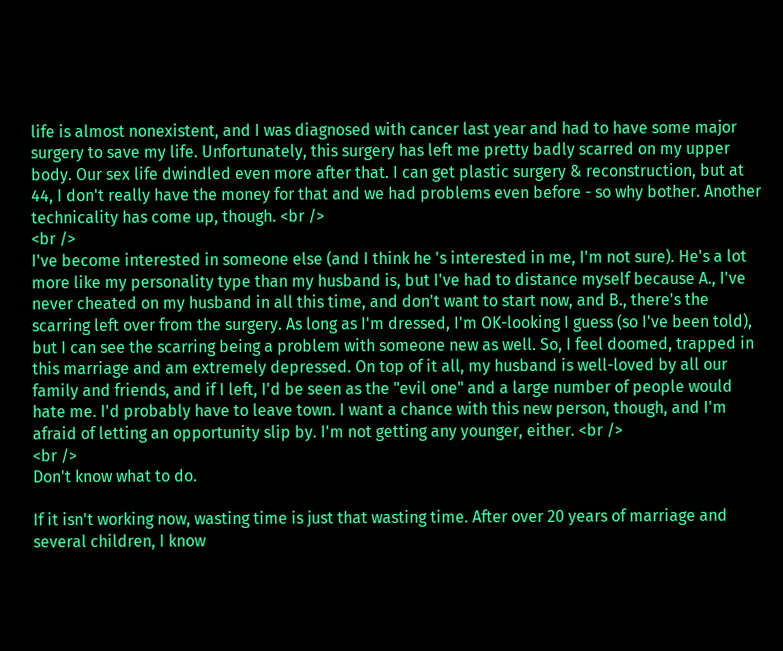life is almost nonexistent, and I was diagnosed with cancer last year and had to have some major surgery to save my life. Unfortunately, this surgery has left me pretty badly scarred on my upper body. Our sex life dwindled even more after that. I can get plastic surgery & reconstruction, but at 44, I don't really have the money for that and we had problems even before - so why bother. Another technicality has come up, though. <br />
<br />
I've become interested in someone else (and I think he 's interested in me, I'm not sure). He's a lot more like my personality type than my husband is, but I've had to distance myself because A., I've never cheated on my husband in all this time, and don't want to start now, and B., there's the scarring left over from the surgery. As long as I'm dressed, I'm OK-looking I guess (so I've been told), but I can see the scarring being a problem with someone new as well. So, I feel doomed, trapped in this marriage and am extremely depressed. On top of it all, my husband is well-loved by all our family and friends, and if I left, I'd be seen as the "evil one" and a large number of people would hate me. I'd probably have to leave town. I want a chance with this new person, though, and I'm afraid of letting an opportunity slip by. I'm not getting any younger, either. <br />
<br />
Don't know what to do.

If it isn't working now, wasting time is just that wasting time. After over 20 years of marriage and several children, I know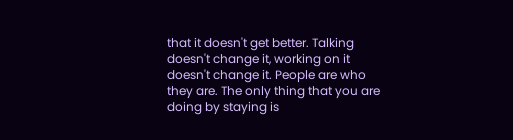that it doesn't get better. Talking doesn't change it, working on it doesn't change it. People are who they are. The only thing that you are doing by staying is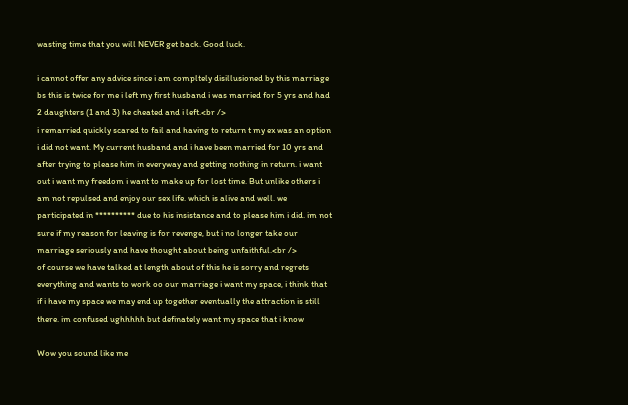wasting time that you will NEVER get back. Good luck.

i cannot offer any advice since i am compltely disillusioned by this marriage bs this is twice for me i left my first husband i was married for 5 yrs and had 2 daughters (1 and 3) he cheated and i left.<br />
i remarried quickly scared to fail and having to return t my ex was an option i did not want. My current husband and i have been married for 10 yrs and after trying to please him in everyway and getting nothing in return. i want out i want my freedom i want to make up for lost time. But unlike others i am not repulsed and enjoy our sex life. which is alive and well. we participated in ********** due to his insistance and to please him i did. im not sure if my reason for leaving is for revenge, but i no longer take our marriage seriously and have thought about being unfaithful.<br />
of course we have talked at length about of this he is sorry and regrets everything and wants to work oo our marriage i want my space, i think that if i have my space we may end up together eventually the attraction is still there. im confused ughhhhh but definately want my space that i know

Wow you sound like me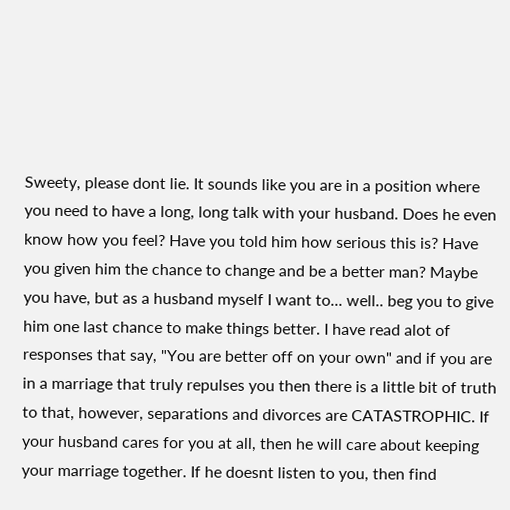Sweety, please dont lie. It sounds like you are in a position where you need to have a long, long talk with your husband. Does he even know how you feel? Have you told him how serious this is? Have you given him the chance to change and be a better man? Maybe you have, but as a husband myself I want to... well.. beg you to give him one last chance to make things better. I have read alot of responses that say, "You are better off on your own" and if you are in a marriage that truly repulses you then there is a little bit of truth to that, however, separations and divorces are CATASTROPHIC. If your husband cares for you at all, then he will care about keeping your marriage together. If he doesnt listen to you, then find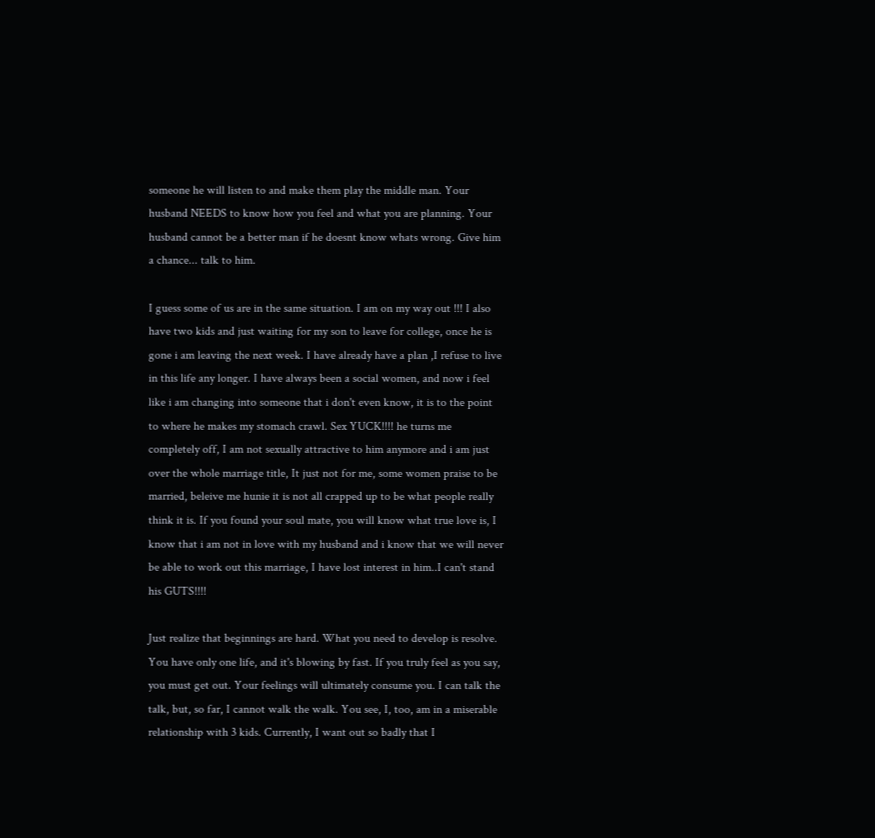someone he will listen to and make them play the middle man. Your husband NEEDS to know how you feel and what you are planning. Your husband cannot be a better man if he doesnt know whats wrong. Give him a chance... talk to him.

I guess some of us are in the same situation. I am on my way out !!! I also have two kids and just waiting for my son to leave for college, once he is gone i am leaving the next week. I have already have a plan ,I refuse to live in this life any longer. I have always been a social women, and now i feel like i am changing into someone that i don't even know, it is to the point to where he makes my stomach crawl. Sex YUCK!!!! he turns me completely off, I am not sexually attractive to him anymore and i am just over the whole marriage title, It just not for me, some women praise to be married, beleive me hunie it is not all crapped up to be what people really think it is. If you found your soul mate, you will know what true love is, I know that i am not in love with my husband and i know that we will never be able to work out this marriage, I have lost interest in him..I can't stand his GUTS!!!!

Just realize that beginnings are hard. What you need to develop is resolve. You have only one life, and it's blowing by fast. If you truly feel as you say, you must get out. Your feelings will ultimately consume you. I can talk the talk, but, so far, I cannot walk the walk. You see, I, too, am in a miserable relationship with 3 kids. Currently, I want out so badly that I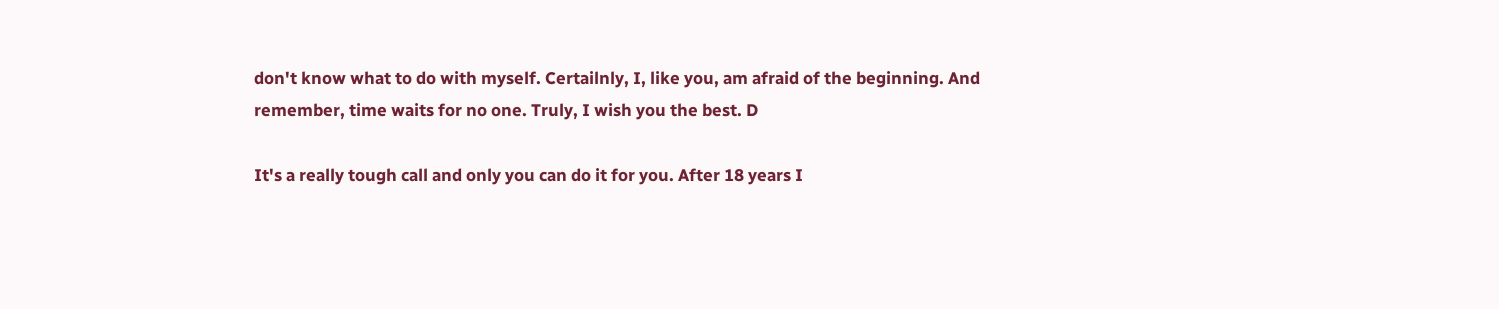don't know what to do with myself. Certailnly, I, like you, am afraid of the beginning. And remember, time waits for no one. Truly, I wish you the best. D

It's a really tough call and only you can do it for you. After 18 years I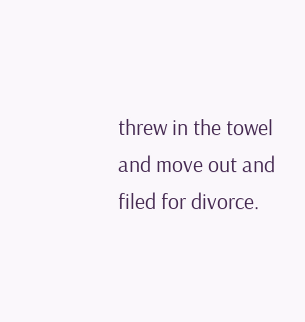threw in the towel and move out and filed for divorce.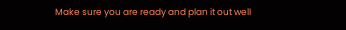Make sure you are ready and plan it out well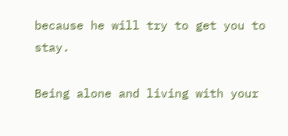because he will try to get you to stay.

Being alone and living with your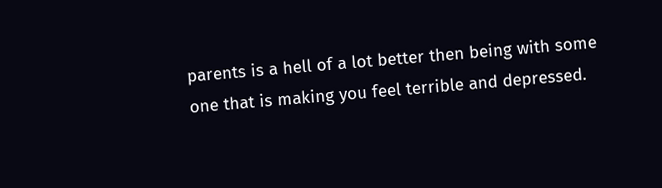parents is a hell of a lot better then being with some one that is making you feel terrible and depressed.